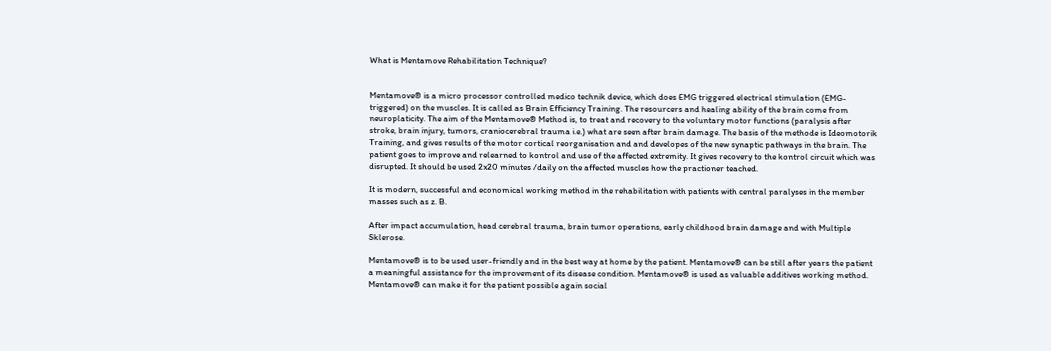What is Mentamove Rehabilitation Technique?


Mentamove® is a micro processor controlled medico technik device, which does EMG triggered electrical stimulation (EMG-triggered) on the muscles. It is called as Brain Efficiency Training. The resourcers and healing ability of the brain come from neuroplaticity. The aim of the Mentamove® Method is, to treat and recovery to the voluntary motor functions (paralysis after stroke, brain injury, tumors, craniocerebral trauma i.e.) what are seen after brain damage. The basis of the methode is Ideomotorik Training, and gives results of the motor cortical reorganisation and and developes of the new synaptic pathways in the brain. The patient goes to improve and relearned to kontrol and use of the affected extremity. It gives recovery to the kontrol circuit which was disrupted. It should be used 2x20 minutes /daily on the affected muscles how the practioner teached.

It is modern, successful and economical working method in the rehabilitation with patients with central paralyses in the member masses such as z. B.

After impact accumulation, head cerebral trauma, brain tumor operations, early childhood brain damage and with Multiple Sklerose.

Mentamove® is to be used user-friendly and in the best way at home by the patient. Mentamove® can be still after years the patient a meaningful assistance for the improvement of its disease condition. Mentamove® is used as valuable additives working method. Mentamove® can make it for the patient possible again social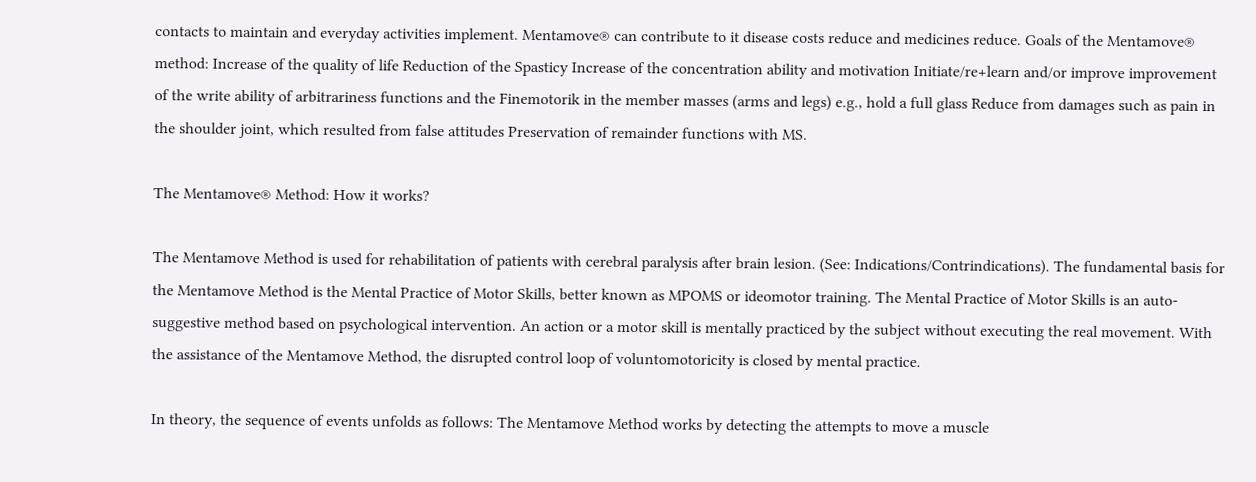contacts to maintain and everyday activities implement. Mentamove® can contribute to it disease costs reduce and medicines reduce. Goals of the Mentamove® method: Increase of the quality of life Reduction of the Spasticy Increase of the concentration ability and motivation Initiate/re+learn and/or improve improvement of the write ability of arbitrariness functions and the Finemotorik in the member masses (arms and legs) e.g., hold a full glass Reduce from damages such as pain in the shoulder joint, which resulted from false attitudes Preservation of remainder functions with MS.

The Mentamove® Method: How it works?

The Mentamove Method is used for rehabilitation of patients with cerebral paralysis after brain lesion. (See: Indications/Contrindications). The fundamental basis for the Mentamove Method is the Mental Practice of Motor Skills, better known as MPOMS or ideomotor training. The Mental Practice of Motor Skills is an auto-suggestive method based on psychological intervention. An action or a motor skill is mentally practiced by the subject without executing the real movement. With the assistance of the Mentamove Method, the disrupted control loop of voluntomotoricity is closed by mental practice.

In theory, the sequence of events unfolds as follows: The Mentamove Method works by detecting the attempts to move a muscle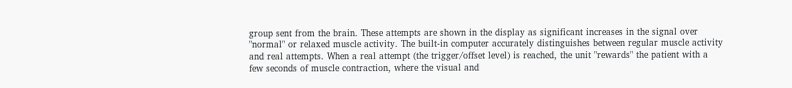group sent from the brain. These attempts are shown in the display as significant increases in the signal over "normal" or relaxed muscle activity. The built-in computer accurately distinguishes between regular muscle activity and real attempts. When a real attempt (the trigger/offset level) is reached, the unit "rewards" the patient with a few seconds of muscle contraction, where the visual and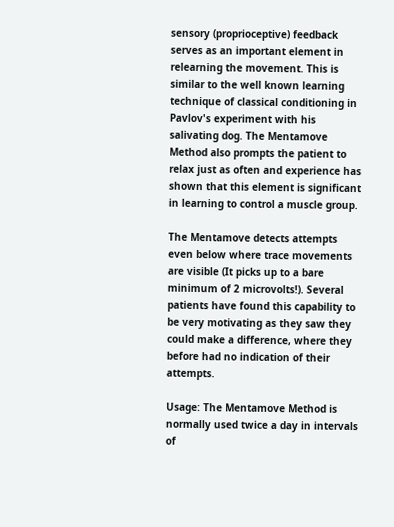sensory (proprioceptive) feedback serves as an important element in relearning the movement. This is similar to the well known learning technique of classical conditioning in Pavlov's experiment with his salivating dog. The Mentamove Method also prompts the patient to relax just as often and experience has shown that this element is significant in learning to control a muscle group.

The Mentamove detects attempts even below where trace movements are visible (It picks up to a bare minimum of 2 microvolts!). Several patients have found this capability to be very motivating as they saw they could make a difference, where they before had no indication of their attempts.

Usage: The Mentamove Method is normally used twice a day in intervals of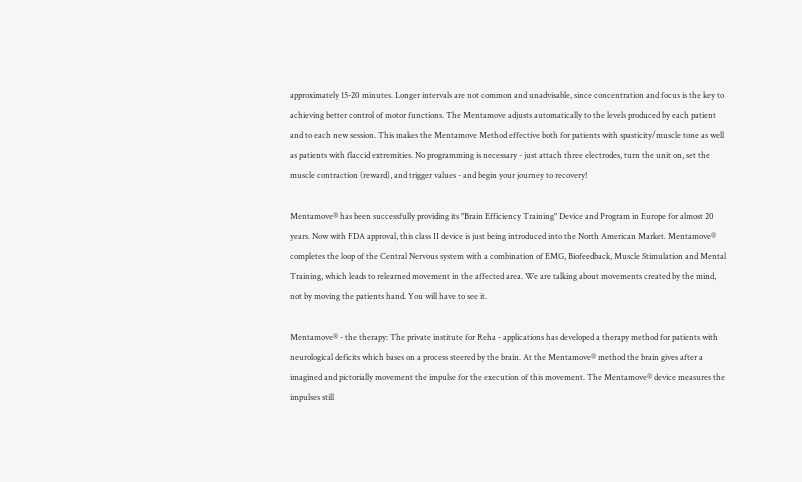approximately 15-20 minutes. Longer intervals are not common and unadvisable, since concentration and focus is the key to achieving better control of motor functions. The Mentamove adjusts automatically to the levels produced by each patient and to each new session. This makes the Mentamove Method effective both for patients with spasticity/muscle tone as well as patients with flaccid extremities. No programming is necessary - just attach three electrodes, turn the unit on, set the muscle contraction (reward), and trigger values - and begin your journey to recovery!

Mentamove® has been successfully providing its "Brain Efficiency Training" Device and Program in Europe for almost 20 years. Now with FDA approval, this class II device is just being introduced into the North American Market. Mentamove® completes the loop of the Central Nervous system with a combination of EMG, Biofeedback, Muscle Stimulation and Mental Training, which leads to relearned movement in the affected area. We are talking about movements created by the mind, not by moving the patients hand. You will have to see it.

Mentamove® - the therapy: The private institute for Reha - applications has developed a therapy method for patients with neurological deficits which bases on a process steered by the brain. At the Mentamove® method the brain gives after a imagined and pictorially movement the impulse for the execution of this movement. The Mentamove® device measures the impulses still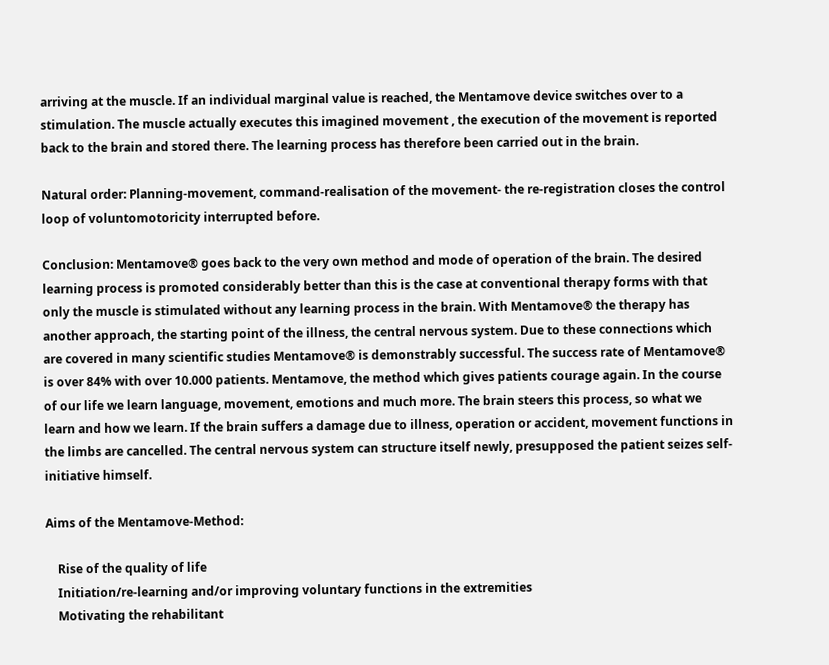arriving at the muscle. If an individual marginal value is reached, the Mentamove device switches over to a stimulation. The muscle actually executes this imagined movement , the execution of the movement is reported back to the brain and stored there. The learning process has therefore been carried out in the brain.

Natural order: Planning-movement, command-realisation of the movement- the re-registration closes the control loop of voluntomotoricity interrupted before.

Conclusion: Mentamove® goes back to the very own method and mode of operation of the brain. The desired learning process is promoted considerably better than this is the case at conventional therapy forms with that only the muscle is stimulated without any learning process in the brain. With Mentamove® the therapy has another approach, the starting point of the illness, the central nervous system. Due to these connections which are covered in many scientific studies Mentamove® is demonstrably successful. The success rate of Mentamove® is over 84% with over 10.000 patients. Mentamove, the method which gives patients courage again. In the course of our life we learn language, movement, emotions and much more. The brain steers this process, so what we learn and how we learn. If the brain suffers a damage due to illness, operation or accident, movement functions in the limbs are cancelled. The central nervous system can structure itself newly, presupposed the patient seizes self-initiative himself.

Aims of the Mentamove-Method:

    Rise of the quality of life
    Initiation/re-learning and/or improving voluntary functions in the extremities
    Motivating the rehabilitant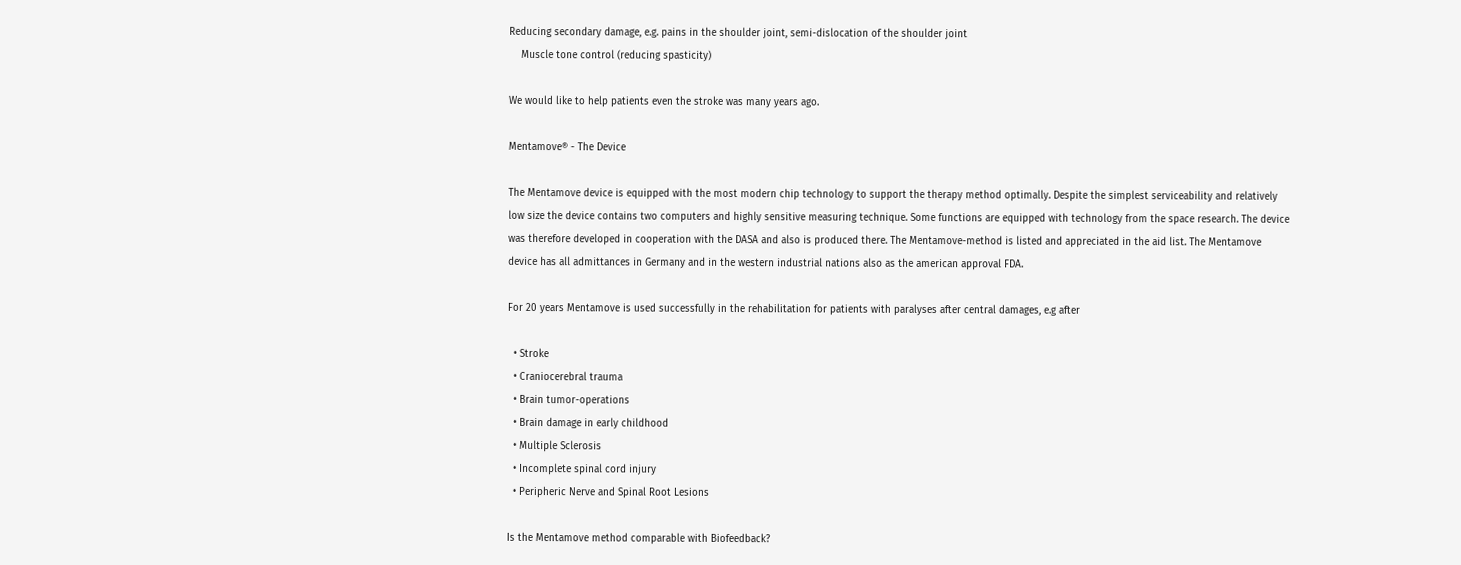Reducing secondary damage, e.g. pains in the shoulder joint, semi-dislocation of the shoulder joint
    Muscle tone control (reducing spasticity)

We would like to help patients even the stroke was many years ago.

Mentamove® - The Device

The Mentamove device is equipped with the most modern chip technology to support the therapy method optimally. Despite the simplest serviceability and relatively low size the device contains two computers and highly sensitive measuring technique. Some functions are equipped with technology from the space research. The device was therefore developed in cooperation with the DASA and also is produced there. The Mentamove-method is listed and appreciated in the aid list. The Mentamove device has all admittances in Germany and in the western industrial nations also as the american approval FDA.

For 20 years Mentamove is used successfully in the rehabilitation for patients with paralyses after central damages, e.g after

  • Stroke
  • Craniocerebral trauma
  • Brain tumor-operations
  • Brain damage in early childhood
  • Multiple Sclerosis
  • Incomplete spinal cord injury
  • Peripheric Nerve and Spinal Root Lesions

Is the Mentamove method comparable with Biofeedback?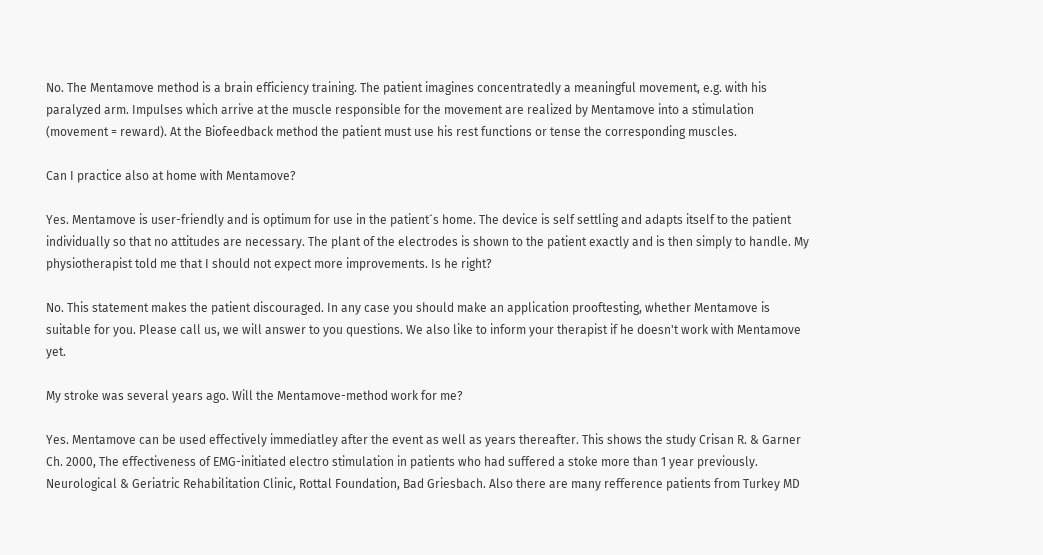No. The Mentamove method is a brain efficiency training. The patient imagines concentratedly a meaningful movement, e.g. with his paralyzed arm. Impulses which arrive at the muscle responsible for the movement are realized by Mentamove into a stimulation (movement = reward). At the Biofeedback method the patient must use his rest functions or tense the corresponding muscles.

Can I practice also at home with Mentamove?

Yes. Mentamove is user-friendly and is optimum for use in the patient´s home. The device is self settling and adapts itself to the patient individually so that no attitudes are necessary. The plant of the electrodes is shown to the patient exactly and is then simply to handle. My physiotherapist told me that I should not expect more improvements. Is he right?

No. This statement makes the patient discouraged. In any case you should make an application prooftesting, whether Mentamove is suitable for you. Please call us, we will answer to you questions. We also like to inform your therapist if he doesn't work with Mentamove yet.

My stroke was several years ago. Will the Mentamove-method work for me?

Yes. Mentamove can be used effectively immediatley after the event as well as years thereafter. This shows the study Crisan R. & Garner Ch. 2000, The effectiveness of EMG-initiated electro stimulation in patients who had suffered a stoke more than 1 year previously. Neurological & Geriatric Rehabilitation Clinic, Rottal Foundation, Bad Griesbach. Also there are many refference patients from Turkey MD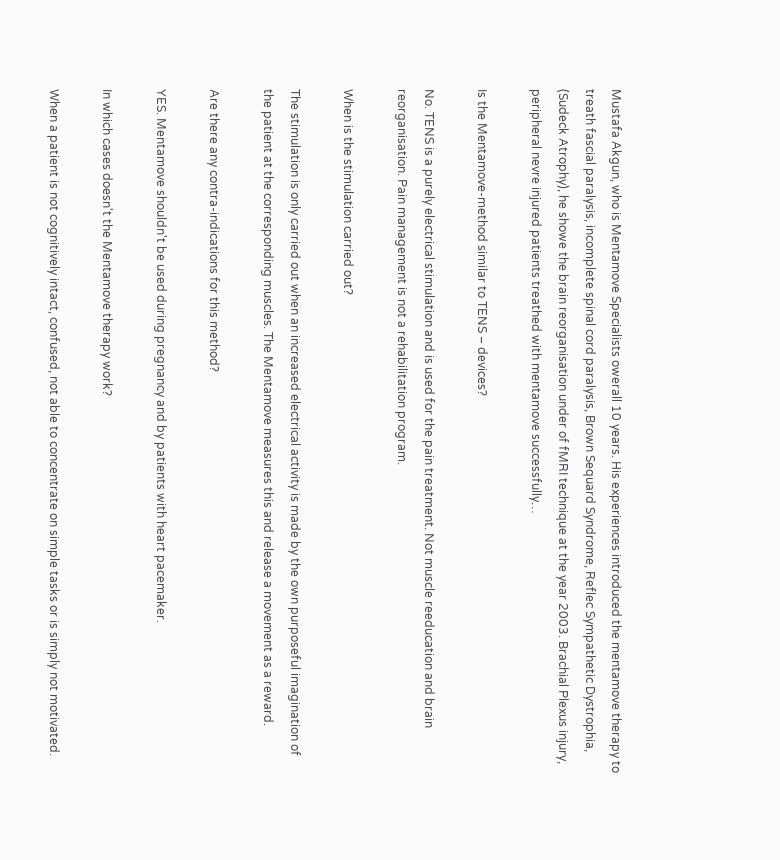Mustafa Akgun, who is Mentamove Specialists owerall 10 years. His experiences introduced the mentamove therapy to treath fascial paralysis, incomplete spinal cord paralysis, Brown Sequard Syndrome, Reflec Sympathetic Dystrophia, (Sudeck Atrophy), he showe the brain reorganisation under of fMRI technique at the year 2003. Brachial Plexus injury, peripheral nevre injured patients treathed with mentamove successfully…

Is the Mentamove-method similar to TENS – devices?

No. TENS is a purely electrical stimulation and is used for the pain treatment. Not muscle reeducation and brain reorganisation. Pain management is not a rehabilitation program.

When is the stimulation carried out?

The stimulation is only carried out when an increased electrical activity is made by the own purposeful imagination of the patient at the corresponding muscles. The Mentamove measures this and release a movement as a reward.

Are there any contra-indications for this method?

YES. Mentamove shouldn't be used during pregnancy and by patients with heart pacemaker.

In which cases doesn't the Mentamove therapy work?

When a patient is not cognitively intact, confused, not able to concentrate on simple tasks or is simply not motivated.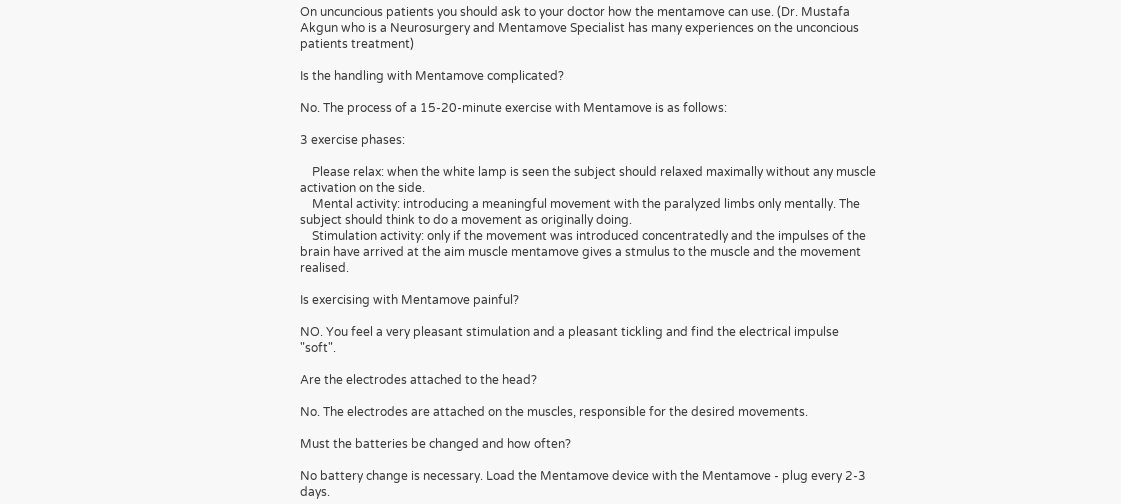On uncuncious patients you should ask to your doctor how the mentamove can use. (Dr. Mustafa Akgun who is a Neurosurgery and Mentamove Specialist has many experiences on the unconcious patients treatment)

Is the handling with Mentamove complicated?

No. The process of a 15-20-minute exercise with Mentamove is as follows:

3 exercise phases:

    Please relax: when the white lamp is seen the subject should relaxed maximally without any muscle activation on the side.
    Mental activity: introducing a meaningful movement with the paralyzed limbs only mentally. The subject should think to do a movement as originally doing.
    Stimulation activity: only if the movement was introduced concentratedly and the impulses of the brain have arrived at the aim muscle mentamove gives a stmulus to the muscle and the movement realised.

Is exercising with Mentamove painful?

NO. You feel a very pleasant stimulation and a pleasant tickling and find the electrical impulse "soft".

Are the electrodes attached to the head?

No. The electrodes are attached on the muscles, responsible for the desired movements.

Must the batteries be changed and how often?

No battery change is necessary. Load the Mentamove device with the Mentamove - plug every 2-3 days.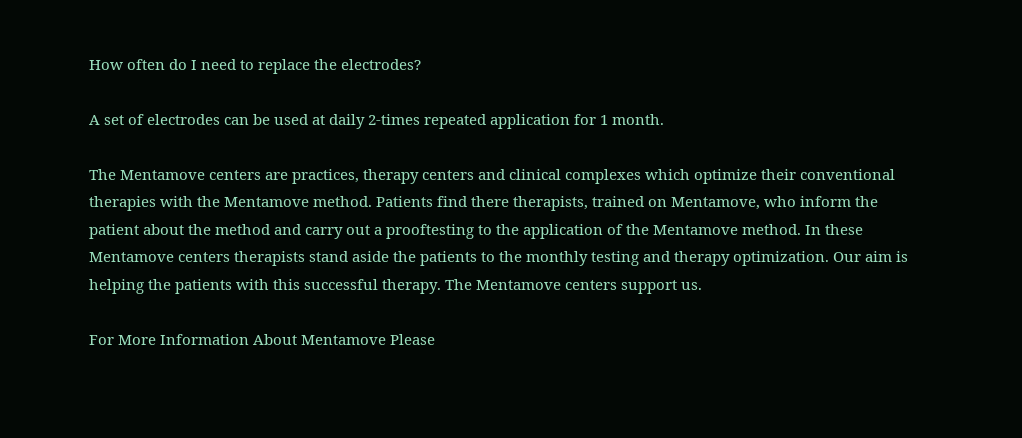How often do I need to replace the electrodes?

A set of electrodes can be used at daily 2-times repeated application for 1 month.

The Mentamove centers are practices, therapy centers and clinical complexes which optimize their conventional therapies with the Mentamove method. Patients find there therapists, trained on Mentamove, who inform the patient about the method and carry out a prooftesting to the application of the Mentamove method. In these Mentamove centers therapists stand aside the patients to the monthly testing and therapy optimization. Our aim is helping the patients with this successful therapy. The Mentamove centers support us.

For More Information About Mentamove Please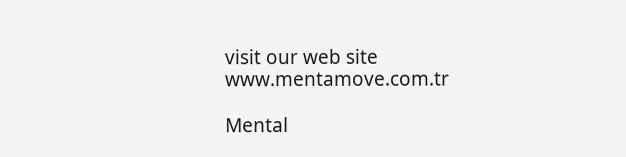visit our web site www.mentamove.com.tr

Mental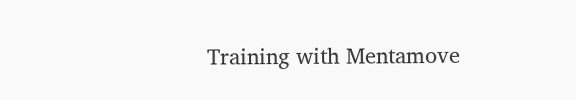Training with Mentamove